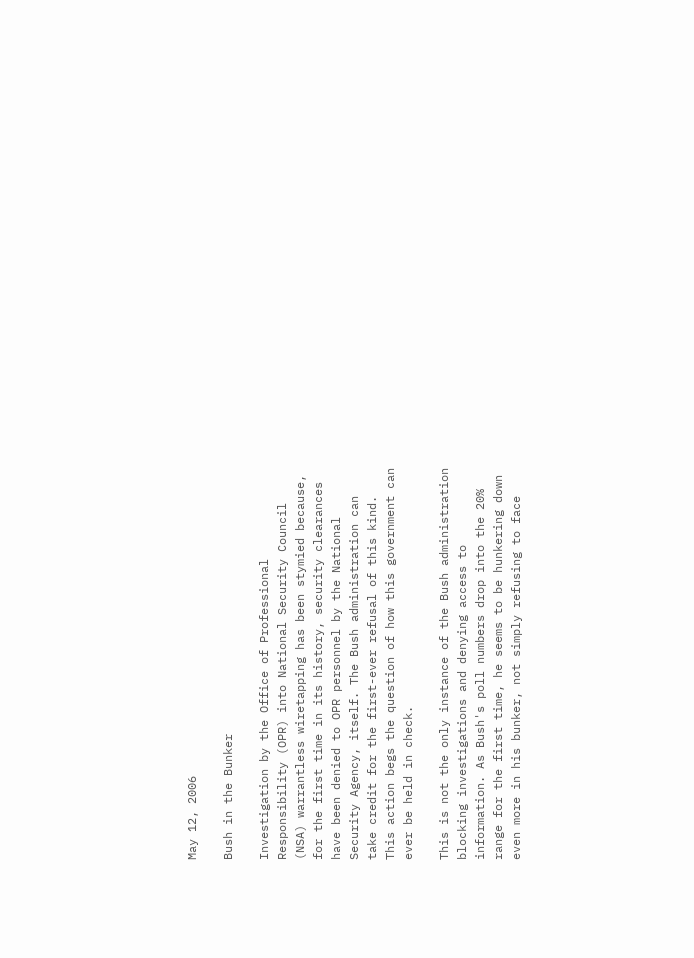May 12, 2006

Bush in the Bunker

Investigation by the Office of Professional Responsibility (OPR) into National Security Council (NSA) warrantless wiretapping has been stymied because, for the first time in its history, security clearances have been denied to OPR personnel by the National Security Agency, itself. The Bush administration can take credit for the first-ever refusal of this kind. This action begs the question of how this government can ever be held in check.

This is not the only instance of the Bush administration blocking investigations and denying access to information. As Bush's poll numbers drop into the 20% range for the first time, he seems to be hunkering down even more in his bunker, not simply refusing to face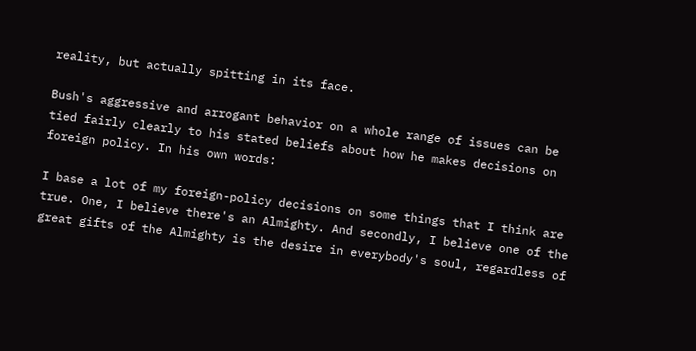reality, but actually spitting in its face.

Bush's aggressive and arrogant behavior on a whole range of issues can be tied fairly clearly to his stated beliefs about how he makes decisions on foreign policy. In his own words:

I base a lot of my foreign-policy decisions on some things that I think are true. One, I believe there's an Almighty. And secondly, I believe one of the great gifts of the Almighty is the desire in everybody's soul, regardless of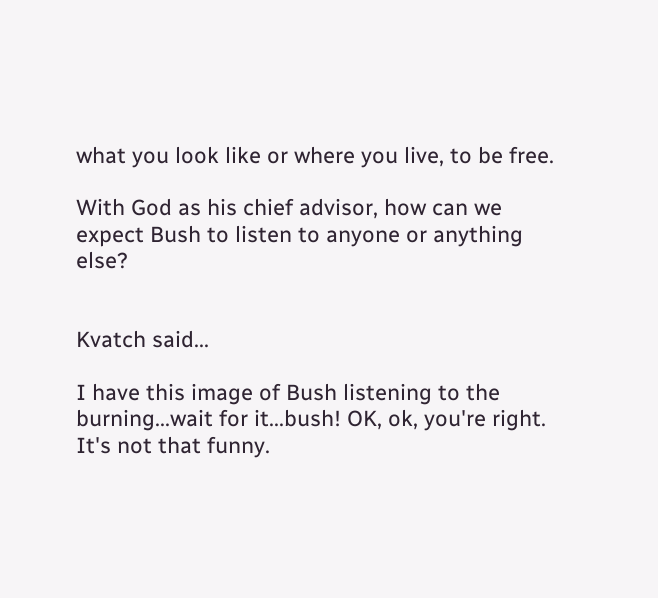what you look like or where you live, to be free.

With God as his chief advisor, how can we expect Bush to listen to anyone or anything else?


Kvatch said...

I have this image of Bush listening to the burning...wait for it...bush! OK, ok, you're right. It's not that funny.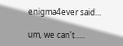enigma4ever said...

um, we can't.....